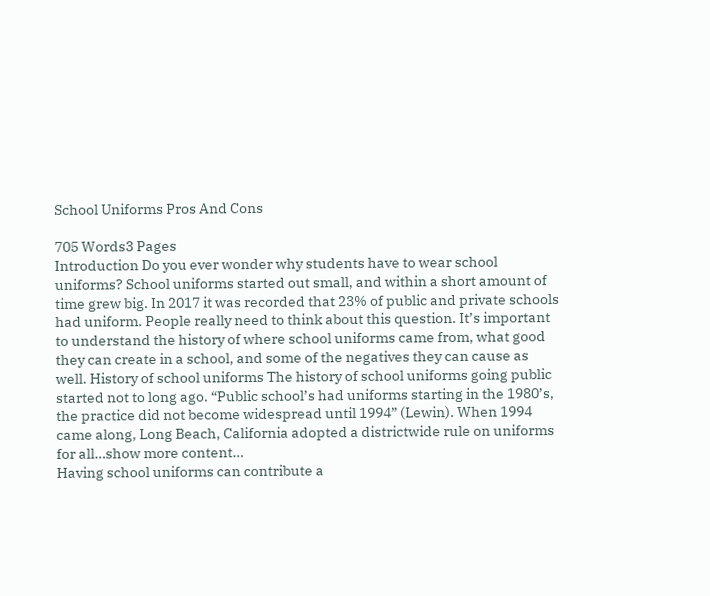School Uniforms Pros And Cons

705 Words3 Pages
Introduction Do you ever wonder why students have to wear school uniforms? School uniforms started out small, and within a short amount of time grew big. In 2017 it was recorded that 23% of public and private schools had uniform. People really need to think about this question. It’s important to understand the history of where school uniforms came from, what good they can create in a school, and some of the negatives they can cause as well. History of school uniforms The history of school uniforms going public started not to long ago. “Public school’s had uniforms starting in the 1980’s, the practice did not become widespread until 1994” (Lewin). When 1994 came along, Long Beach, California adopted a districtwide rule on uniforms for all…show more content…
Having school uniforms can contribute a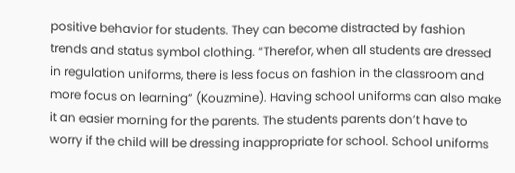positive behavior for students. They can become distracted by fashion trends and status symbol clothing. “Therefor, when all students are dressed in regulation uniforms, there is less focus on fashion in the classroom and more focus on learning” (Kouzmine). Having school uniforms can also make it an easier morning for the parents. The students parents don’t have to worry if the child will be dressing inappropriate for school. School uniforms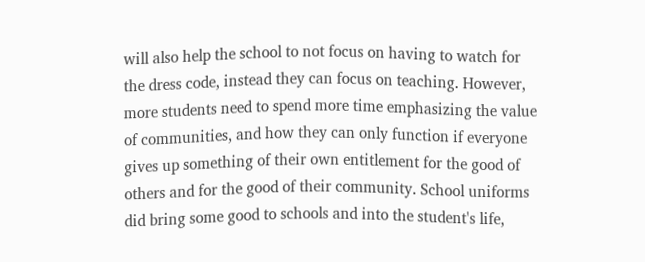will also help the school to not focus on having to watch for the dress code, instead they can focus on teaching. However, more students need to spend more time emphasizing the value of communities, and how they can only function if everyone gives up something of their own entitlement for the good of others and for the good of their community. School uniforms did bring some good to schools and into the student's life,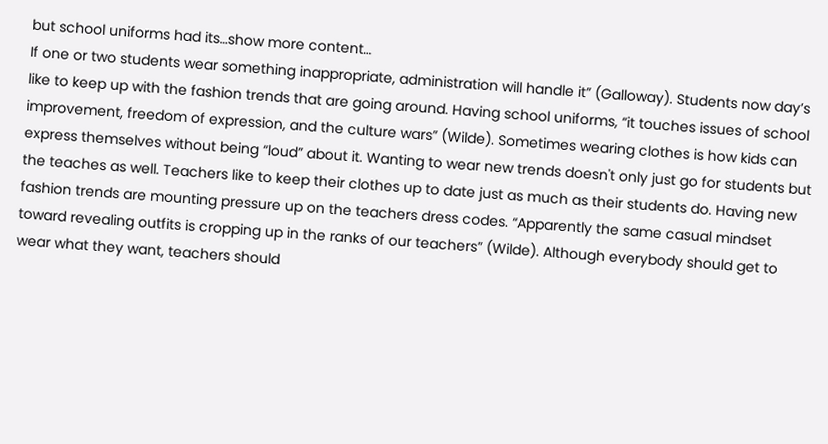but school uniforms had its…show more content…
If one or two students wear something inappropriate, administration will handle it” (Galloway). Students now day’s like to keep up with the fashion trends that are going around. Having school uniforms, “it touches issues of school improvement, freedom of expression, and the culture wars” (Wilde). Sometimes wearing clothes is how kids can express themselves without being “loud” about it. Wanting to wear new trends doesn't only just go for students but the teaches as well. Teachers like to keep their clothes up to date just as much as their students do. Having new fashion trends are mounting pressure up on the teachers dress codes. “Apparently the same casual mindset toward revealing outfits is cropping up in the ranks of our teachers” (Wilde). Although everybody should get to wear what they want, teachers should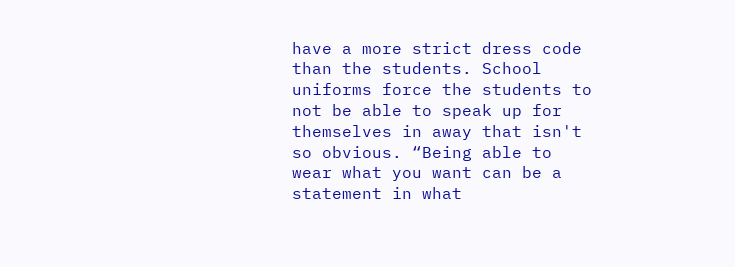have a more strict dress code than the students. School uniforms force the students to not be able to speak up for themselves in away that isn't so obvious. “Being able to wear what you want can be a statement in what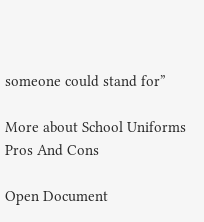someone could stand for”

More about School Uniforms Pros And Cons

Open Document